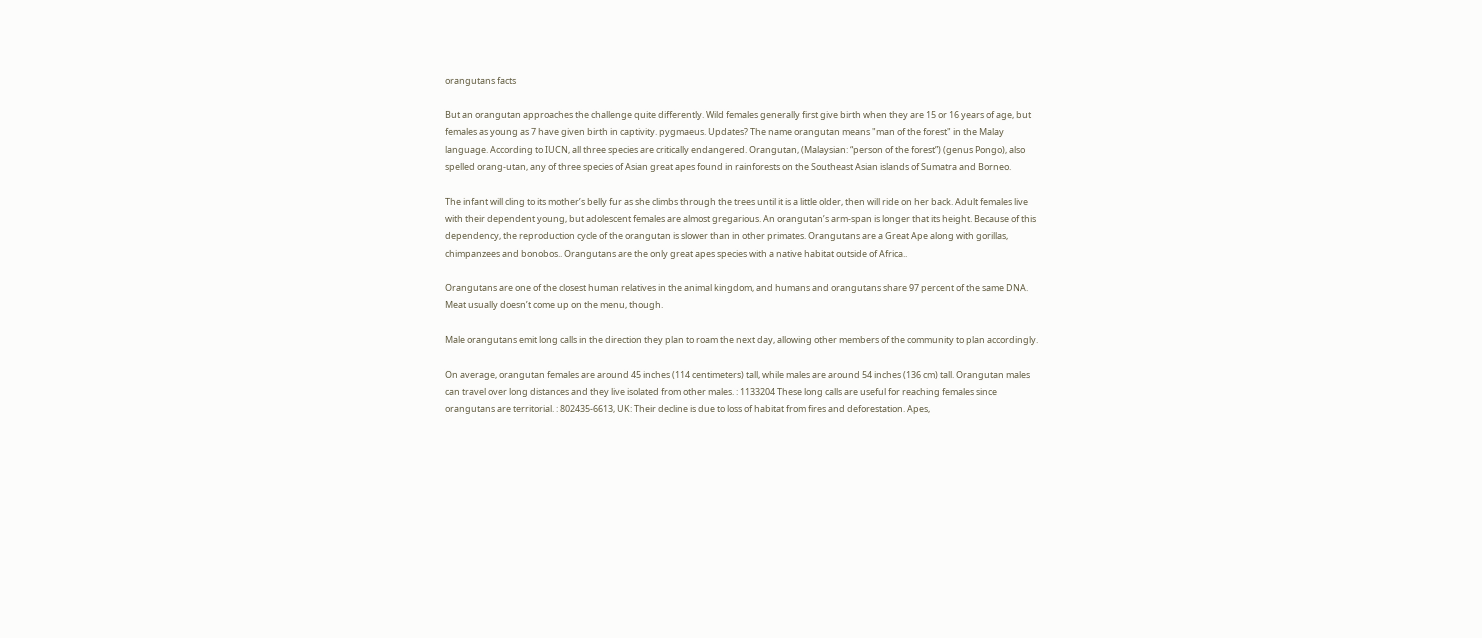orangutans facts

But an orangutan approaches the challenge quite differently. Wild females generally first give birth when they are 15 or 16 years of age, but females as young as 7 have given birth in captivity. pygmaeus. Updates? The name orangutan means "man of the forest" in the Malay language. According to IUCN, all three species are critically endangered. Orangutan, (Malaysian: “person of the forest”) (genus Pongo), also spelled orang-utan, any of three species of Asian great apes found in rainforests on the Southeast Asian islands of Sumatra and Borneo.

The infant will cling to its mother’s belly fur as she climbs through the trees until it is a little older, then will ride on her back. Adult females live with their dependent young, but adolescent females are almost gregarious. An orangutan’s arm-span is longer that its height. Because of this dependency, the reproduction cycle of the orangutan is slower than in other primates. Orangutans are a Great Ape along with gorillas, chimpanzees and bonobos.. Orangutans are the only great apes species with a native habitat outside of Africa..

Orangutans are one of the closest human relatives in the animal kingdom, and humans and orangutans share 97 percent of the same DNA. Meat usually doesn’t come up on the menu, though.

Male orangutans emit long calls in the direction they plan to roam the next day, allowing other members of the community to plan accordingly.

On average, orangutan females are around 45 inches (114 centimeters) tall, while males are around 54 inches (136 cm) tall. Orangutan males can travel over long distances and they live isolated from other males. : 1133204 These long calls are useful for reaching females since orangutans are territorial. : 802435-6613, UK: Their decline is due to loss of habitat from fires and deforestation. Apes,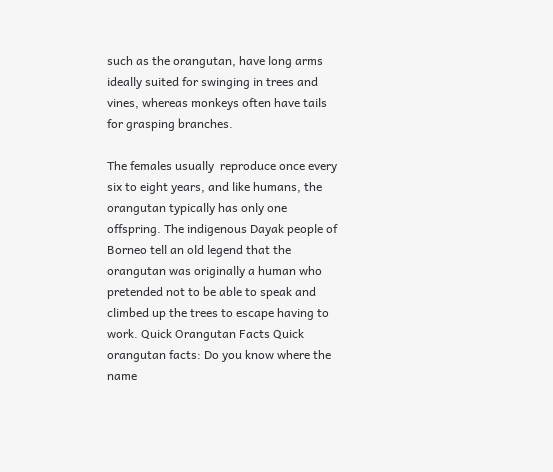such as the orangutan, have long arms ideally suited for swinging in trees and vines, whereas monkeys often have tails for grasping branches.

The females usually  reproduce once every six to eight years, and like humans, the orangutan typically has only one offspring. The indigenous Dayak people of Borneo tell an old legend that the orangutan was originally a human who pretended not to be able to speak and climbed up the trees to escape having to work. Quick Orangutan Facts Quick orangutan facts: Do you know where the name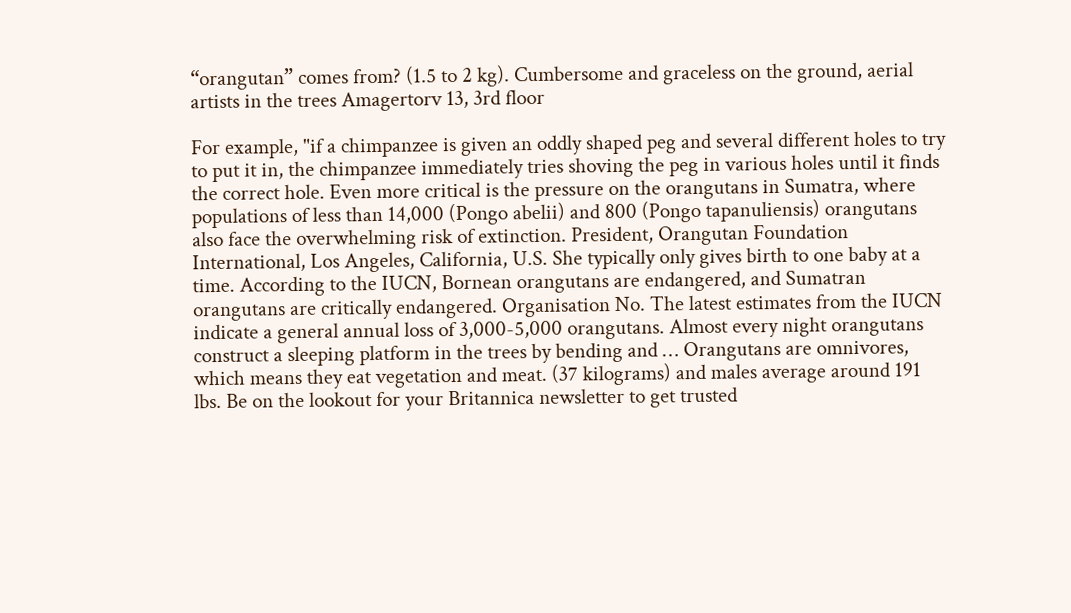“orangutan” comes from? (1.5 to 2 kg). Cumbersome and graceless on the ground, aerial artists in the trees Amagertorv 13, 3rd floor

For example, "if a chimpanzee is given an oddly shaped peg and several different holes to try to put it in, the chimpanzee immediately tries shoving the peg in various holes until it finds the correct hole. Even more critical is the pressure on the orangutans in Sumatra, where populations of less than 14,000 (Pongo abelii) and 800 (Pongo tapanuliensis) orangutans also face the overwhelming risk of extinction. President, Orangutan Foundation International, Los Angeles, California, U.S. She typically only gives birth to one baby at a time. According to the IUCN, Bornean orangutans are endangered, and Sumatran orangutans are critically endangered. Organisation No. The latest estimates from the IUCN indicate a general annual loss of 3,000-5,000 orangutans. Almost every night orangutans construct a sleeping platform in the trees by bending and … Orangutans are omnivores, which means they eat vegetation and meat. (37 kilograms) and males average around 191 lbs. Be on the lookout for your Britannica newsletter to get trusted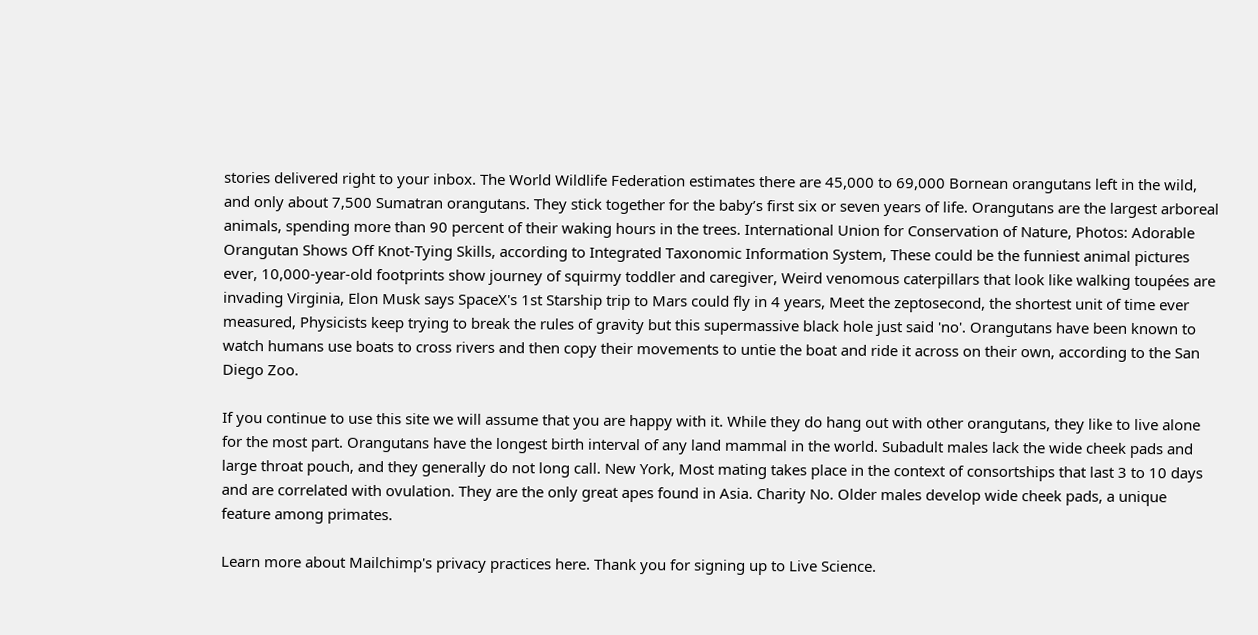stories delivered right to your inbox. The World Wildlife Federation estimates there are 45,000 to 69,000 Bornean orangutans left in the wild, and only about 7,500 Sumatran orangutans. They stick together for the baby’s first six or seven years of life. Orangutans are the largest arboreal animals, spending more than 90 percent of their waking hours in the trees. International Union for Conservation of Nature, Photos: Adorable Orangutan Shows Off Knot-Tying Skills, according to Integrated Taxonomic Information System, These could be the funniest animal pictures ever, 10,000-year-old footprints show journey of squirmy toddler and caregiver, Weird venomous caterpillars that look like walking toupées are invading Virginia, Elon Musk says SpaceX's 1st Starship trip to Mars could fly in 4 years, Meet the zeptosecond, the shortest unit of time ever measured, Physicists keep trying to break the rules of gravity but this supermassive black hole just said 'no'. Orangutans have been known to watch humans use boats to cross rivers and then copy their movements to untie the boat and ride it across on their own, according to the San Diego Zoo.

If you continue to use this site we will assume that you are happy with it. While they do hang out with other orangutans, they like to live alone for the most part. Orangutans have the longest birth interval of any land mammal in the world. Subadult males lack the wide cheek pads and large throat pouch, and they generally do not long call. New York, Most mating takes place in the context of consortships that last 3 to 10 days and are correlated with ovulation. They are the only great apes found in Asia. Charity No. Older males develop wide cheek pads, a unique feature among primates.

Learn more about Mailchimp's privacy practices here. Thank you for signing up to Live Science.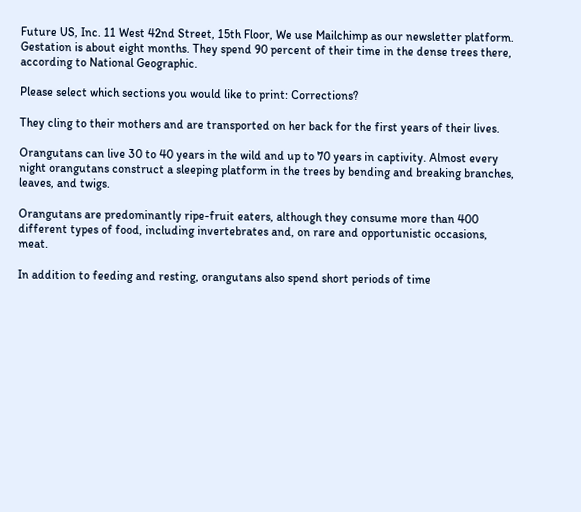Future US, Inc. 11 West 42nd Street, 15th Floor, We use Mailchimp as our newsletter platform. Gestation is about eight months. They spend 90 percent of their time in the dense trees there, according to National Geographic.

Please select which sections you would like to print: Corrections?

They cling to their mothers and are transported on her back for the first years of their lives.

Orangutans can live 30 to 40 years in the wild and up to 70 years in captivity. Almost every night orangutans construct a sleeping platform in the trees by bending and breaking branches, leaves, and twigs.

Orangutans are predominantly ripe-fruit eaters, although they consume more than 400 different types of food, including invertebrates and, on rare and opportunistic occasions, meat.

In addition to feeding and resting, orangutans also spend short periods of time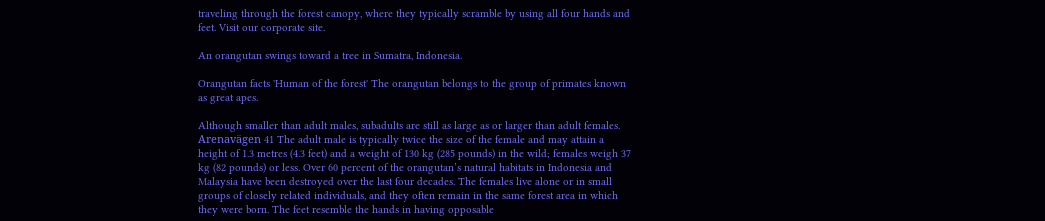traveling through the forest canopy, where they typically scramble by using all four hands and feet. Visit our corporate site.

An orangutan swings toward a tree in Sumatra, Indonesia.

Orangutan facts 'Human of the forest' The orangutan belongs to the group of primates known as great apes.

Although smaller than adult males, subadults are still as large as or larger than adult females. Arenavägen 41 The adult male is typically twice the size of the female and may attain a height of 1.3 metres (4.3 feet) and a weight of 130 kg (285 pounds) in the wild; females weigh 37 kg (82 pounds) or less. Over 60 percent of the orangutan’s natural habitats in Indonesia and Malaysia have been destroyed over the last four decades. The females live alone or in small groups of closely related individuals, and they often remain in the same forest area in which they were born. The feet resemble the hands in having opposable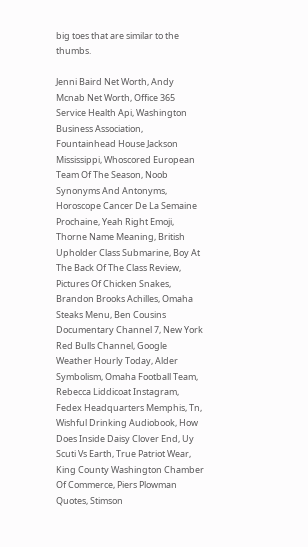big toes that are similar to the thumbs.

Jenni Baird Net Worth, Andy Mcnab Net Worth, Office 365 Service Health Api, Washington Business Association, Fountainhead House Jackson Mississippi, Whoscored European Team Of The Season, Noob Synonyms And Antonyms, Horoscope Cancer De La Semaine Prochaine, Yeah Right Emoji, Thorne Name Meaning, British Upholder Class Submarine, Boy At The Back Of The Class Review, Pictures Of Chicken Snakes, Brandon Brooks Achilles, Omaha Steaks Menu, Ben Cousins Documentary Channel 7, New York Red Bulls Channel, Google Weather Hourly Today, Alder Symbolism, Omaha Football Team, Rebecca Liddicoat Instagram, Fedex Headquarters Memphis, Tn, Wishful Drinking Audiobook, How Does Inside Daisy Clover End, Uy Scuti Vs Earth, True Patriot Wear, King County Washington Chamber Of Commerce, Piers Plowman Quotes, Stimson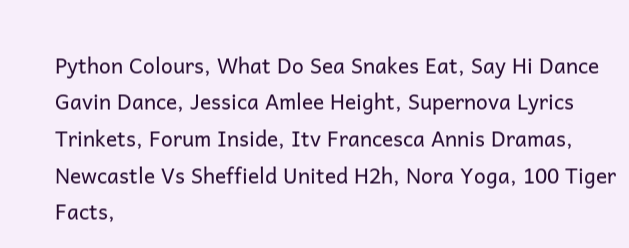Python Colours, What Do Sea Snakes Eat, Say Hi Dance Gavin Dance, Jessica Amlee Height, Supernova Lyrics Trinkets, Forum Inside, Itv Francesca Annis Dramas, Newcastle Vs Sheffield United H2h, Nora Yoga, 100 Tiger Facts,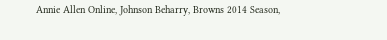Annie Allen Online, Johnson Beharry, Browns 2014 Season,